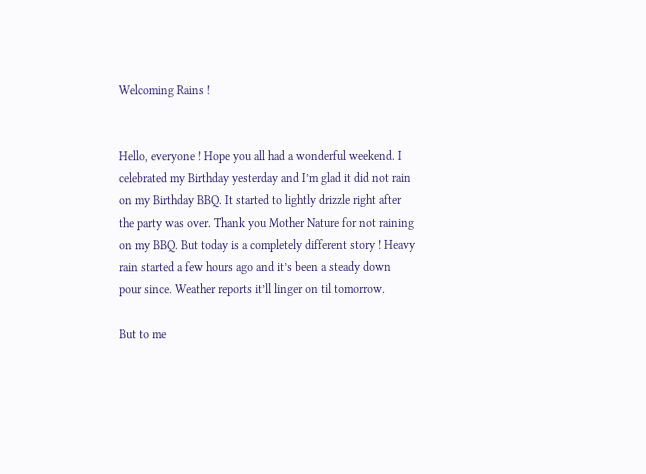Welcoming Rains !


Hello, everyone ! Hope you all had a wonderful weekend. I celebrated my Birthday yesterday and I’m glad it did not rain on my Birthday BBQ. It started to lightly drizzle right after the party was over. Thank you Mother Nature for not raining on my BBQ. But today is a completely different story ! Heavy rain started a few hours ago and it’s been a steady down pour since. Weather reports it’ll linger on til tomorrow.

But to me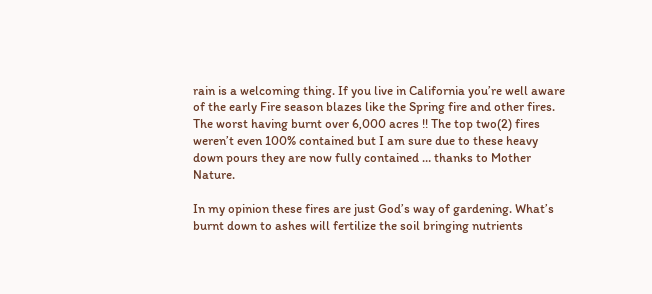rain is a welcoming thing. If you live in California you’re well aware of the early Fire season blazes like the Spring fire and other fires. The worst having burnt over 6,000 acres !! The top two(2) fires weren’t even 100% contained but I am sure due to these heavy down pours they are now fully contained … thanks to Mother Nature.

In my opinion these fires are just God’s way of gardening. What’s burnt down to ashes will fertilize the soil bringing nutrients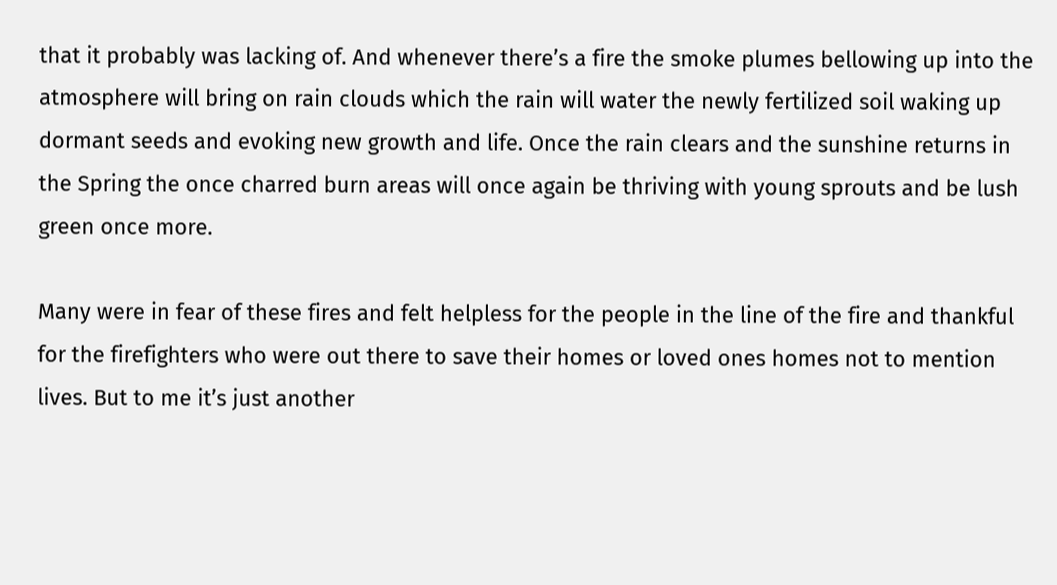that it probably was lacking of. And whenever there’s a fire the smoke plumes bellowing up into the atmosphere will bring on rain clouds which the rain will water the newly fertilized soil waking up dormant seeds and evoking new growth and life. Once the rain clears and the sunshine returns in the Spring the once charred burn areas will once again be thriving with young sprouts and be lush green once more.

Many were in fear of these fires and felt helpless for the people in the line of the fire and thankful for the firefighters who were out there to save their homes or loved ones homes not to mention lives. But to me it’s just another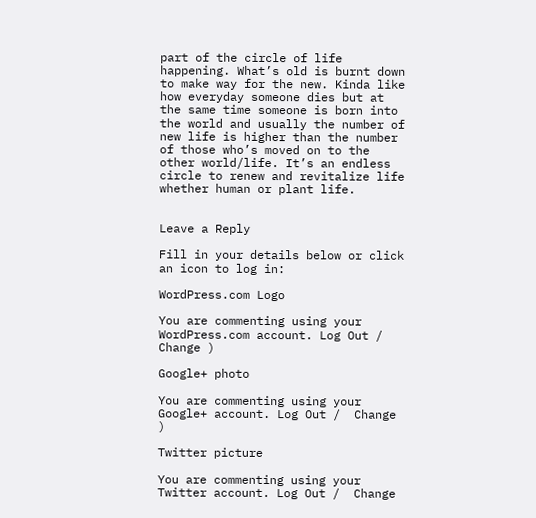part of the circle of life happening. What’s old is burnt down to make way for the new. Kinda like how everyday someone dies but at the same time someone is born into the world and usually the number of new life is higher than the number of those who’s moved on to the other world/life. It’s an endless circle to renew and revitalize life whether human or plant life.


Leave a Reply

Fill in your details below or click an icon to log in:

WordPress.com Logo

You are commenting using your WordPress.com account. Log Out /  Change )

Google+ photo

You are commenting using your Google+ account. Log Out /  Change )

Twitter picture

You are commenting using your Twitter account. Log Out /  Change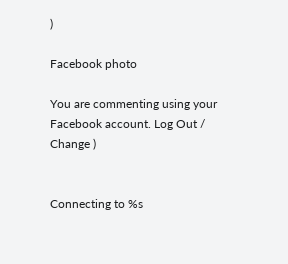)

Facebook photo

You are commenting using your Facebook account. Log Out /  Change )


Connecting to %s